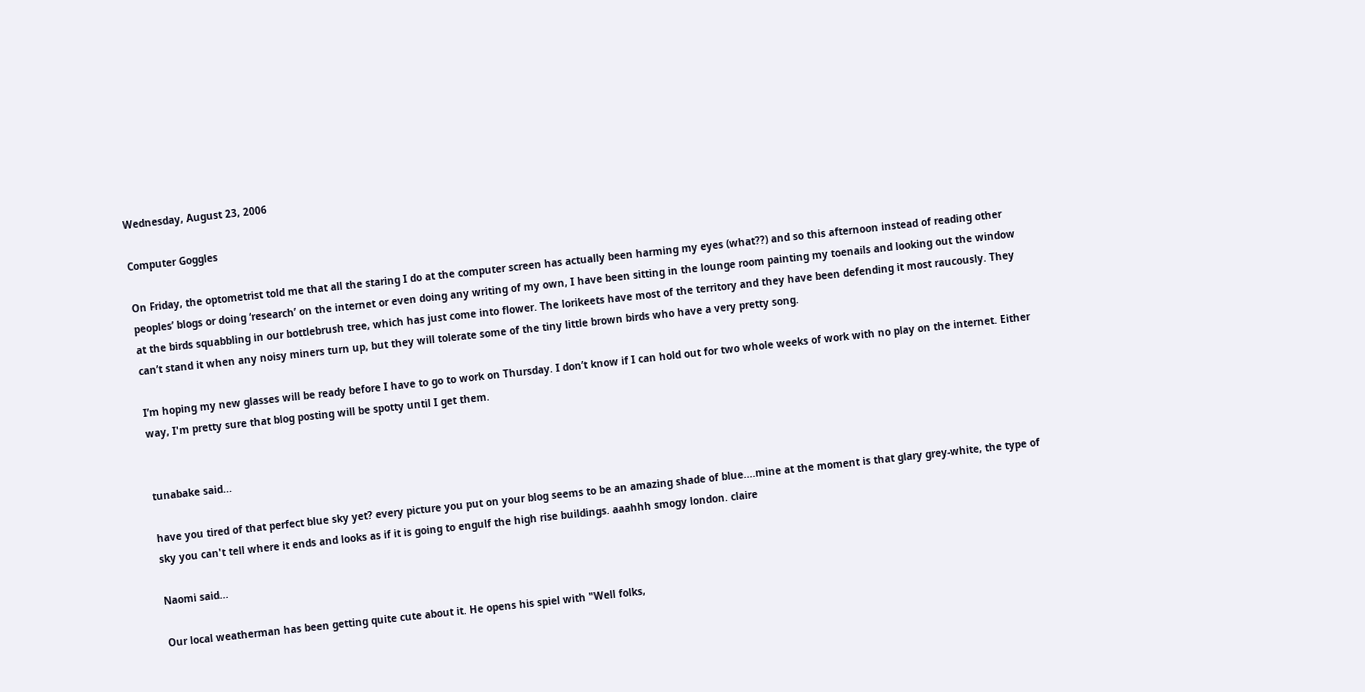Wednesday, August 23, 2006

Computer Goggles

On Friday, the optometrist told me that all the staring I do at the computer screen has actually been harming my eyes (what??) and so this afternoon instead of reading other peoples’ blogs or doing ‘research’ on the internet or even doing any writing of my own, I have been sitting in the lounge room painting my toenails and looking out the window at the birds squabbling in our bottlebrush tree, which has just come into flower. The lorikeets have most of the territory and they have been defending it most raucously. They can’t stand it when any noisy miners turn up, but they will tolerate some of the tiny little brown birds who have a very pretty song.

I’m hoping my new glasses will be ready before I have to go to work on Thursday. I don’t know if I can hold out for two whole weeks of work with no play on the internet. Either way, I'm pretty sure that blog posting will be spotty until I get them.


tunabake said...

have you tired of that perfect blue sky yet? every picture you put on your blog seems to be an amazing shade of blue....mine at the moment is that glary grey-white, the type of sky you can't tell where it ends and looks as if it is going to engulf the high rise buildings. aaahhh smogy london. claire

Naomi said...

Our local weatherman has been getting quite cute about it. He opens his spiel with "Well folks,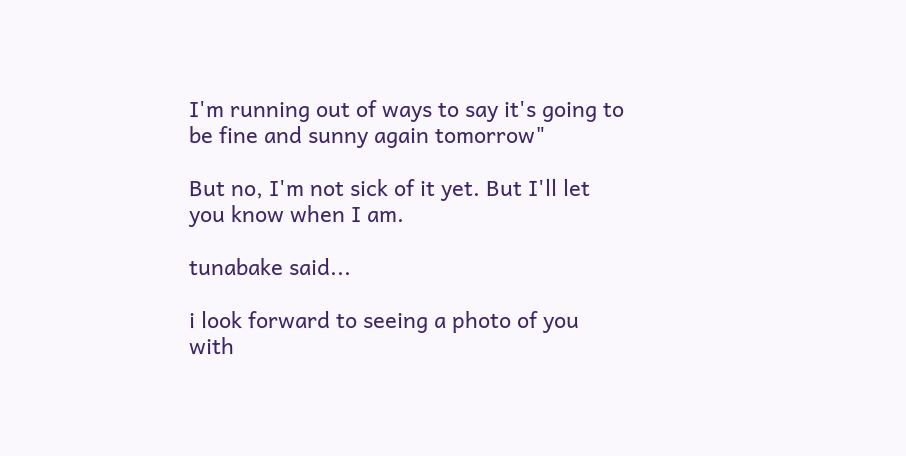I'm running out of ways to say it's going to be fine and sunny again tomorrow"

But no, I'm not sick of it yet. But I'll let you know when I am.

tunabake said...

i look forward to seeing a photo of you with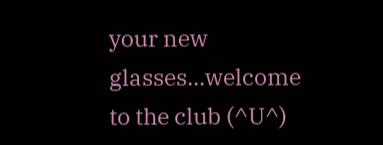your new glasses...welcome to the club (^U^)